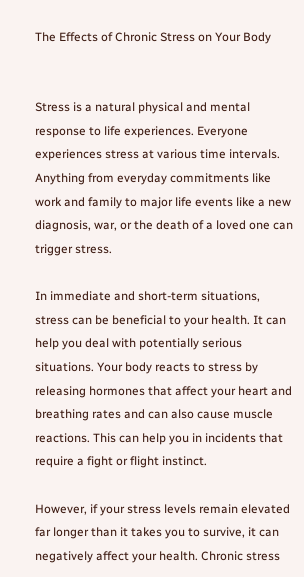The Effects of Chronic Stress on Your Body


Stress is a natural physical and mental response to life experiences. Everyone experiences stress at various time intervals. Anything from everyday commitments like work and family to major life events like a new diagnosis, war, or the death of a loved one can trigger stress.

In immediate and short-term situations, stress can be beneficial to your health. It can help you deal with potentially serious situations. Your body reacts to stress by releasing hormones that affect your heart and breathing rates and can also cause muscle reactions. This can help you in incidents that require a fight or flight instinct.

However, if your stress levels remain elevated far longer than it takes you to survive, it can negatively affect your health. Chronic stress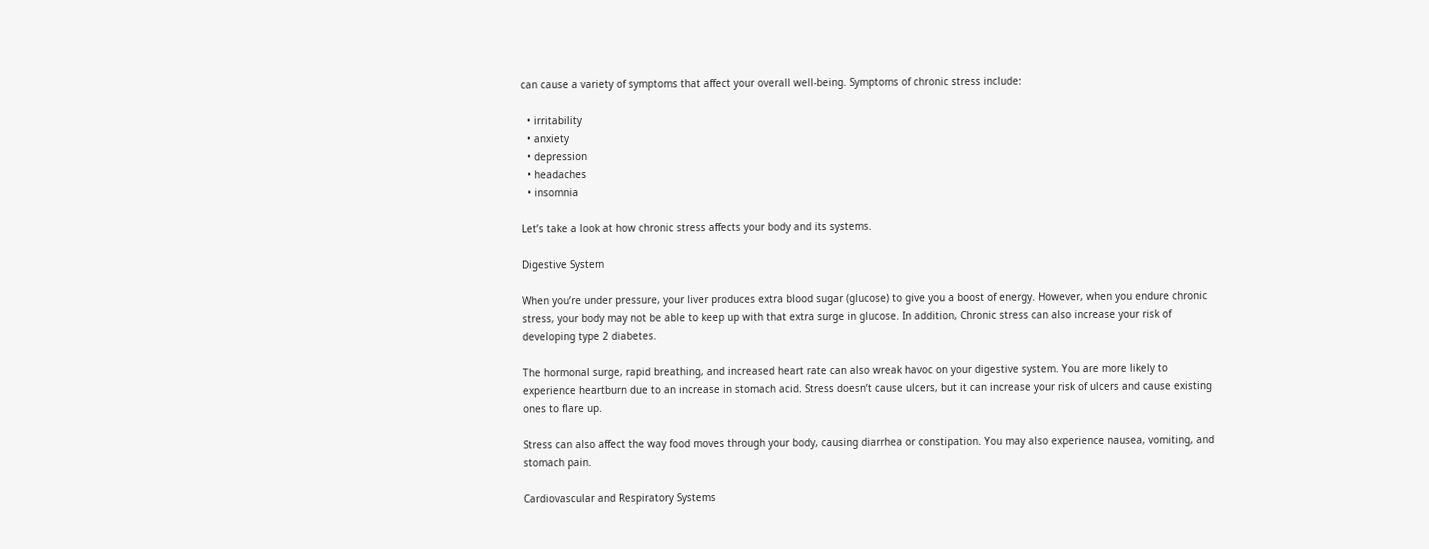can cause a variety of symptoms that affect your overall well-being. Symptoms of chronic stress include:

  • irritability
  • anxiety
  • depression
  • headaches
  • insomnia

Let’s take a look at how chronic stress affects your body and its systems.

Digestive System

When you’re under pressure, your liver produces extra blood sugar (glucose) to give you a boost of energy. However, when you endure chronic stress, your body may not be able to keep up with that extra surge in glucose. In addition, Chronic stress can also increase your risk of developing type 2 diabetes.

The hormonal surge, rapid breathing, and increased heart rate can also wreak havoc on your digestive system. You are more likely to experience heartburn due to an increase in stomach acid. Stress doesn’t cause ulcers, but it can increase your risk of ulcers and cause existing ones to flare up.

Stress can also affect the way food moves through your body, causing diarrhea or constipation. You may also experience nausea, vomiting, and stomach pain.

Cardiovascular and Respiratory Systems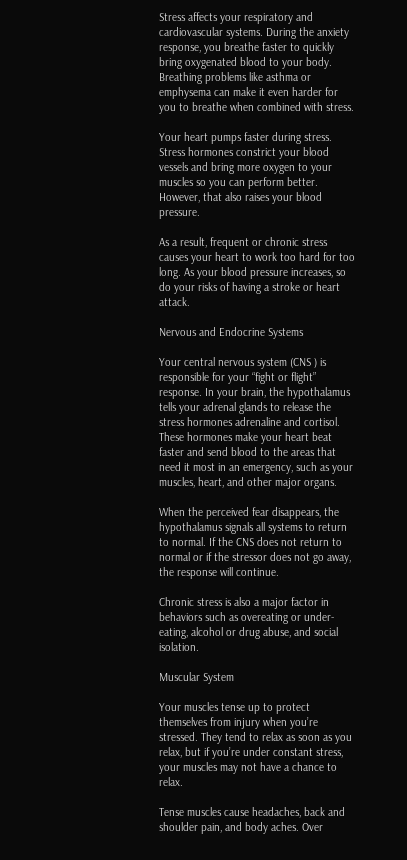Stress affects your respiratory and cardiovascular systems. During the anxiety response, you breathe faster to quickly bring oxygenated blood to your body. Breathing problems like asthma or emphysema can make it even harder for you to breathe when combined with stress.

Your heart pumps faster during stress. Stress hormones constrict your blood vessels and bring more oxygen to your muscles so you can perform better. However, that also raises your blood pressure.

As a result, frequent or chronic stress causes your heart to work too hard for too long. As your blood pressure increases, so do your risks of having a stroke or heart attack.

Nervous and Endocrine Systems

Your central nervous system (CNS ) is responsible for your “fight or flight” response. In your brain, the hypothalamus tells your adrenal glands to release the stress hormones adrenaline and cortisol. These hormones make your heart beat faster and send blood to the areas that need it most in an emergency, such as your muscles, heart, and other major organs.

When the perceived fear disappears, the hypothalamus signals all systems to return to normal. If the CNS does not return to normal or if the stressor does not go away, the response will continue.

Chronic stress is also a major factor in behaviors such as overeating or under-eating, alcohol or drug abuse, and social isolation.

Muscular System

Your muscles tense up to protect themselves from injury when you’re stressed. They tend to relax as soon as you relax, but if you’re under constant stress, your muscles may not have a chance to relax.

Tense muscles cause headaches, back and shoulder pain, and body aches. Over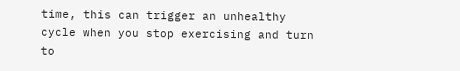time, this can trigger an unhealthy cycle when you stop exercising and turn to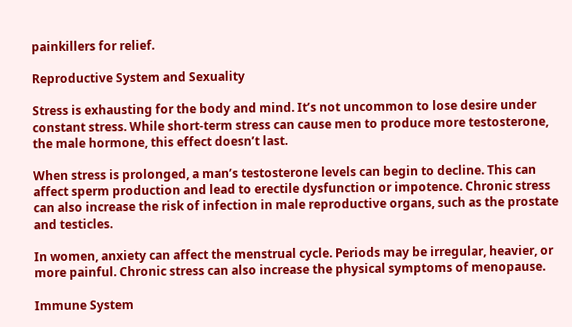painkillers for relief.

Reproductive System and Sexuality

Stress is exhausting for the body and mind. It’s not uncommon to lose desire under constant stress. While short-term stress can cause men to produce more testosterone, the male hormone, this effect doesn’t last.

When stress is prolonged, a man’s testosterone levels can begin to decline. This can affect sperm production and lead to erectile dysfunction or impotence. Chronic stress can also increase the risk of infection in male reproductive organs, such as the prostate and testicles.

In women, anxiety can affect the menstrual cycle. Periods may be irregular, heavier, or more painful. Chronic stress can also increase the physical symptoms of menopause.

Immune System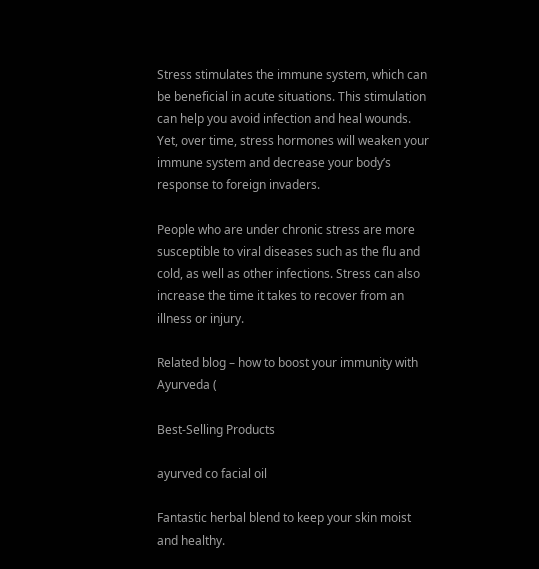Stress stimulates the immune system, which can be beneficial in acute situations. This stimulation can help you avoid infection and heal wounds. Yet, over time, stress hormones will weaken your immune system and decrease your body’s response to foreign invaders.

People who are under chronic stress are more susceptible to viral diseases such as the flu and cold, as well as other infections. Stress can also increase the time it takes to recover from an illness or injury.

Related blog – how to boost your immunity with Ayurveda (

Best-Selling Products

ayurved co facial oil

Fantastic herbal blend to keep your skin moist and healthy.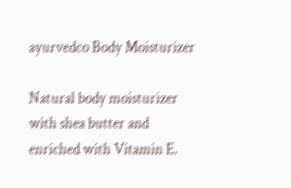ayurvedco Body Moisturizer

Natural body moisturizer with shea butter and enriched with Vitamin E.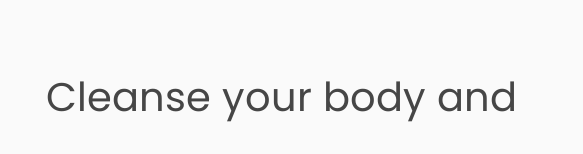Cleanse your body and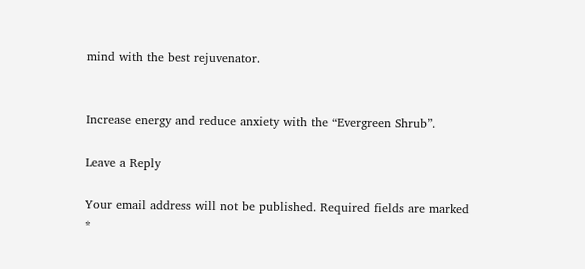mind with the best rejuvenator.


Increase energy and reduce anxiety with the “Evergreen Shrub”.

Leave a Reply

Your email address will not be published. Required fields are marked *